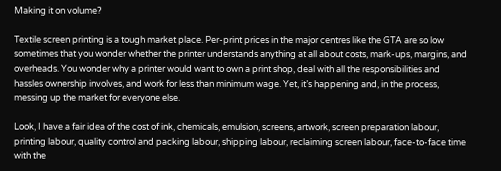Making it on volume?

Textile screen printing is a tough market place. Per-print prices in the major centres like the GTA are so low sometimes that you wonder whether the printer understands anything at all about costs, mark-ups, margins, and overheads. You wonder why a printer would want to own a print shop, deal with all the responsibilities and hassles ownership involves, and work for less than minimum wage. Yet, it’s happening and, in the process, messing up the market for everyone else.

Look, I have a fair idea of the cost of ink, chemicals, emulsion, screens, artwork, screen preparation labour, printing labour, quality control and packing labour, shipping labour, reclaiming screen labour, face-to-face time with the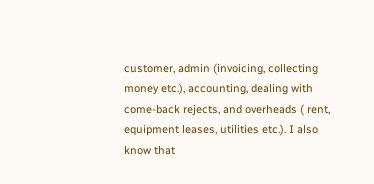customer, admin (invoicing, collecting money etc.), accounting, dealing with come-back rejects, and overheads ( rent, equipment leases, utilities etc.). I also know that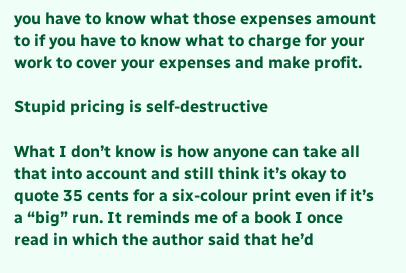you have to know what those expenses amount to if you have to know what to charge for your work to cover your expenses and make profit.

Stupid pricing is self-destructive

What I don’t know is how anyone can take all that into account and still think it’s okay to quote 35 cents for a six-colour print even if it’s a “big” run. It reminds me of a book I once read in which the author said that he’d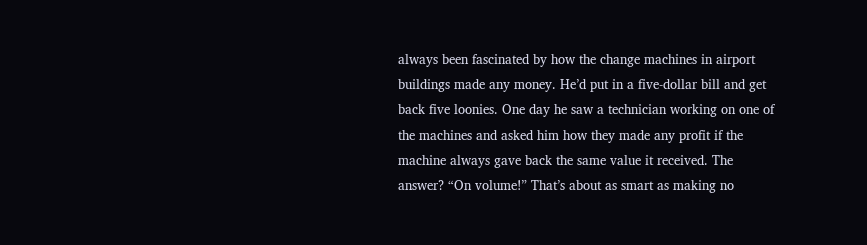always been fascinated by how the change machines in airport buildings made any money. He’d put in a five-dollar bill and get back five loonies. One day he saw a technician working on one of the machines and asked him how they made any profit if the machine always gave back the same value it received. The answer? “On volume!” That’s about as smart as making no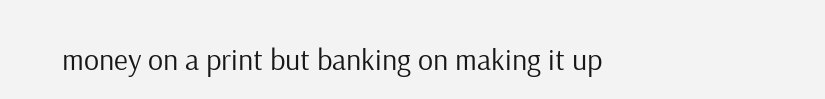money on a print but banking on making it up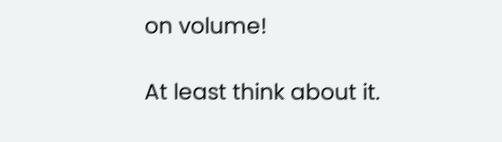on volume!

At least think about it.